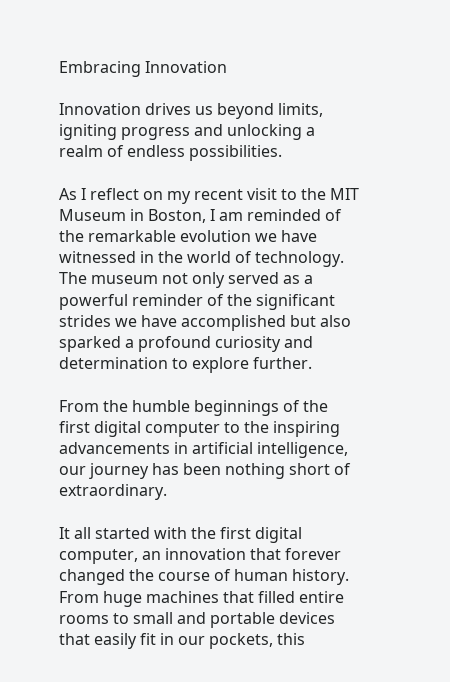Embracing Innovation

Innovation drives us beyond limits, igniting progress and unlocking a realm of endless possibilities.

As I reflect on my recent visit to the MIT Museum in Boston, I am reminded of the remarkable evolution we have witnessed in the world of technology. The museum not only served as a powerful reminder of the significant strides we have accomplished but also sparked a profound curiosity and determination to explore further.

From the humble beginnings of the first digital computer to the inspiring advancements in artificial intelligence, our journey has been nothing short of extraordinary.

It all started with the first digital computer, an innovation that forever changed the course of human history. From huge machines that filled entire rooms to small and portable devices that easily fit in our pockets, this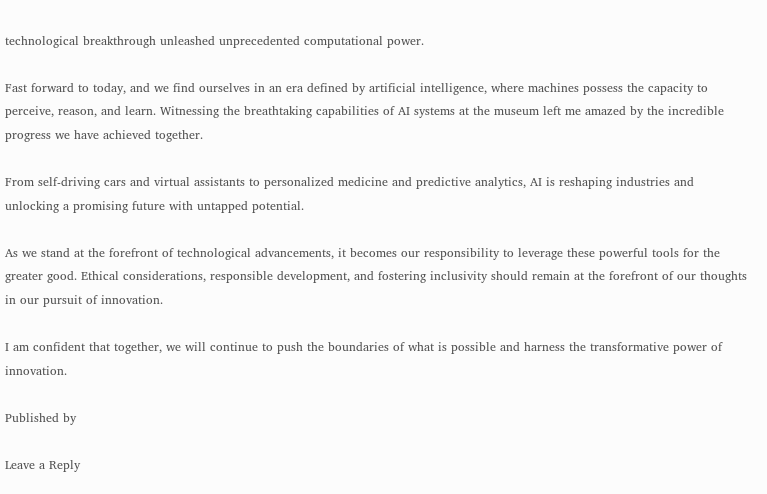technological breakthrough unleashed unprecedented computational power.

Fast forward to today, and we find ourselves in an era defined by artificial intelligence, where machines possess the capacity to perceive, reason, and learn. Witnessing the breathtaking capabilities of AI systems at the museum left me amazed by the incredible progress we have achieved together.

From self-driving cars and virtual assistants to personalized medicine and predictive analytics, AI is reshaping industries and unlocking a promising future with untapped potential.

As we stand at the forefront of technological advancements, it becomes our responsibility to leverage these powerful tools for the greater good. Ethical considerations, responsible development, and fostering inclusivity should remain at the forefront of our thoughts in our pursuit of innovation.

I am confident that together, we will continue to push the boundaries of what is possible and harness the transformative power of innovation.

Published by

Leave a Reply